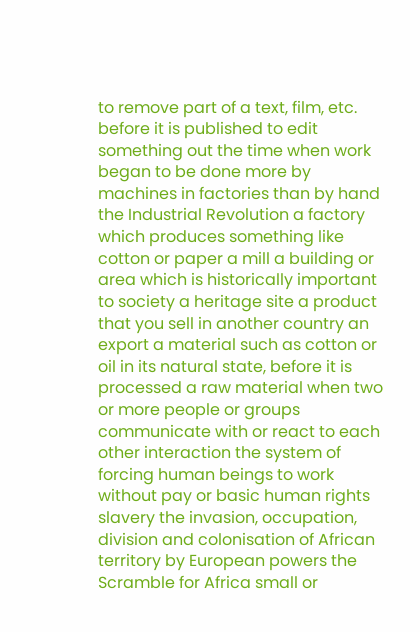to remove part of a text, film, etc. before it is published to edit something out the time when work began to be done more by machines in factories than by hand the Industrial Revolution a factory which produces something like cotton or paper a mill a building or area which is historically important to society a heritage site a product that you sell in another country an export a material such as cotton or oil in its natural state, before it is processed a raw material when two or more people or groups communicate with or react to each other interaction the system of forcing human beings to work without pay or basic human rights slavery the invasion, occupation, division and colonisation of African territory by European powers the Scramble for Africa small or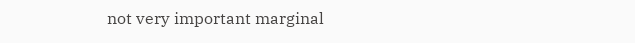not very important marginal